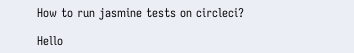How to run jasmine tests on circleci?

Hello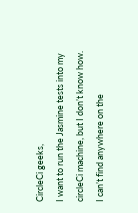CircleCi geeks,
I want to run the Jasmine tests into my circleCi machine, but I don’t know how.
I can’t find anywhere on the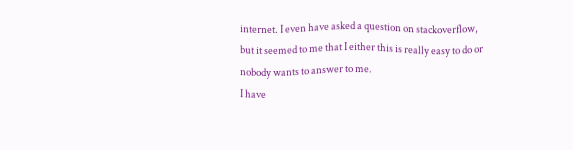internet. I even have asked a question on stackoverflow, but it seemed to me that I either this is really easy to do or nobody wants to answer to me.
I have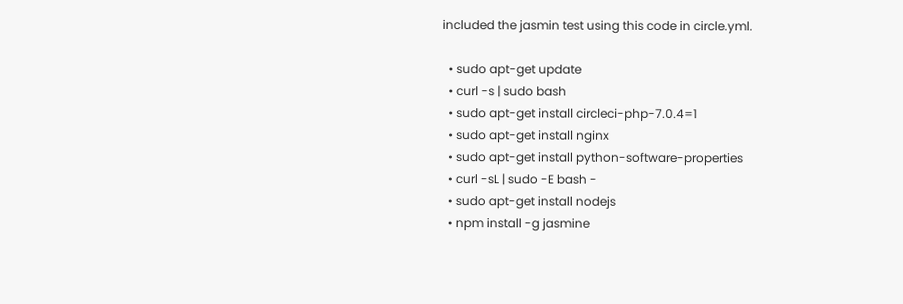included the jasmin test using this code in circle.yml.

  • sudo apt-get update
  • curl -s | sudo bash
  • sudo apt-get install circleci-php-7.0.4=1
  • sudo apt-get install nginx
  • sudo apt-get install python-software-properties
  • curl -sL | sudo -E bash -
  • sudo apt-get install nodejs
  • npm install -g jasmine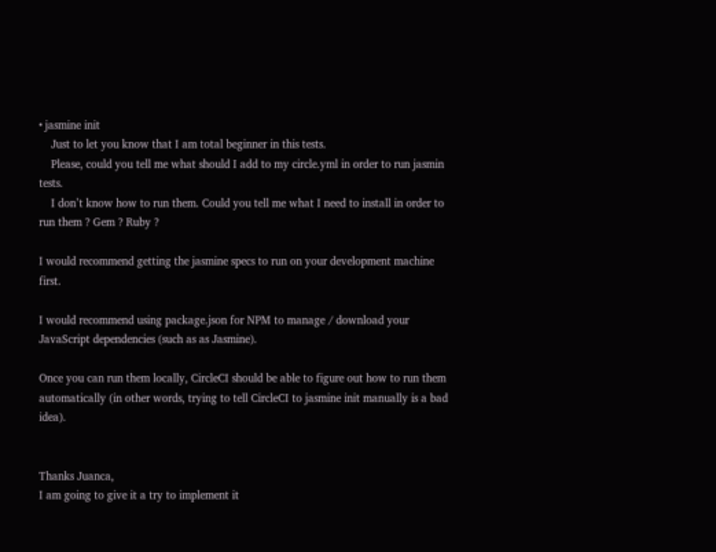• jasmine init
    Just to let you know that I am total beginner in this tests.
    Please, could you tell me what should I add to my circle.yml in order to run jasmin tests.
    I don’t know how to run them. Could you tell me what I need to install in order to run them ? Gem ? Ruby ?

I would recommend getting the jasmine specs to run on your development machine first.

I would recommend using package.json for NPM to manage / download your JavaScript dependencies (such as as Jasmine).

Once you can run them locally, CircleCI should be able to figure out how to run them automatically (in other words, trying to tell CircleCI to jasmine init manually is a bad idea).


Thanks Juanca,
I am going to give it a try to implement it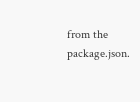from the package.json.